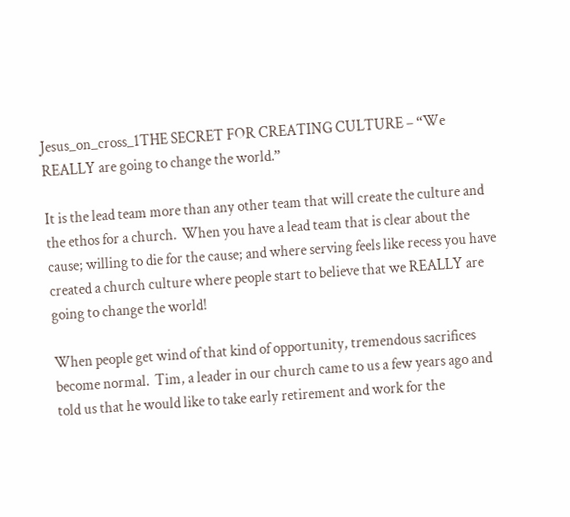Jesus_on_cross_1THE SECRET FOR CREATING CULTURE – “We REALLY are going to change the world.”

It is the lead team more than any other team that will create the culture and the ethos for a church.  When you have a lead team that is clear about the cause; willing to die for the cause; and where serving feels like recess you have created a church culture where people start to believe that we REALLY are going to change the world!

When people get wind of that kind of opportunity, tremendous sacrifices become normal.  Tim, a leader in our church came to us a few years ago and told us that he would like to take early retirement and work for the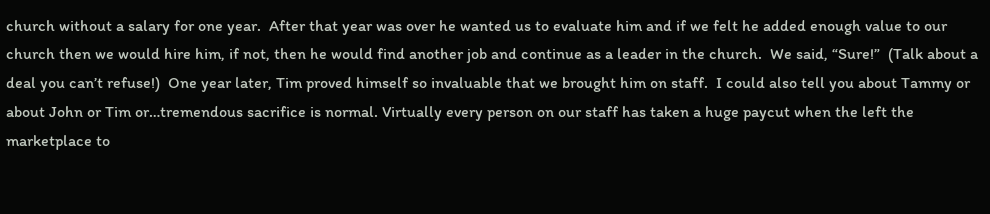church without a salary for one year.  After that year was over he wanted us to evaluate him and if we felt he added enough value to our church then we would hire him, if not, then he would find another job and continue as a leader in the church.  We said, “Sure!”  (Talk about a deal you can’t refuse!)  One year later, Tim proved himself so invaluable that we brought him on staff.  I could also tell you about Tammy or about John or Tim or…tremendous sacrifice is normal. Virtually every person on our staff has taken a huge paycut when the left the marketplace to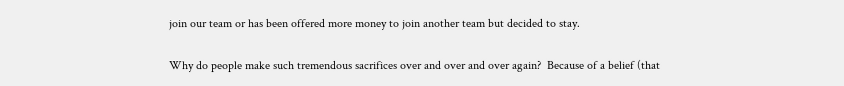join our team or has been offered more money to join another team but decided to stay.

Why do people make such tremendous sacrifices over and over and over again?  Because of a belief (that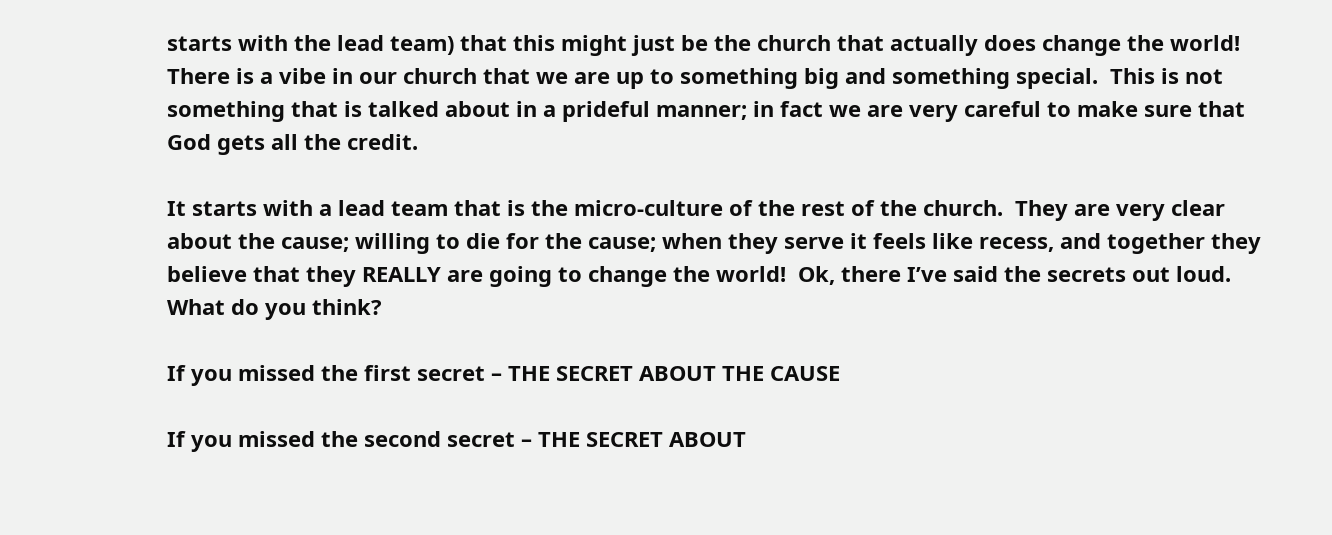starts with the lead team) that this might just be the church that actually does change the world!  There is a vibe in our church that we are up to something big and something special.  This is not something that is talked about in a prideful manner; in fact we are very careful to make sure that God gets all the credit.

It starts with a lead team that is the micro-culture of the rest of the church.  They are very clear about the cause; willing to die for the cause; when they serve it feels like recess, and together they believe that they REALLY are going to change the world!  Ok, there I’ve said the secrets out loud.  What do you think?

If you missed the first secret – THE SECRET ABOUT THE CAUSE

If you missed the second secret – THE SECRET ABOUT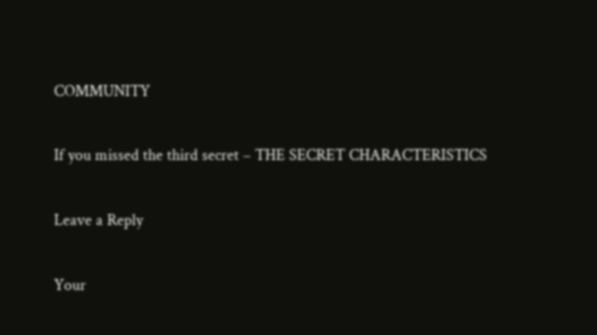COMMUNITY

If you missed the third secret – THE SECRET CHARACTERISTICS

Leave a Reply

Your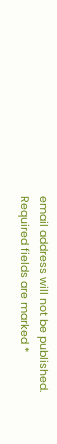email address will not be published. Required fields are marked *